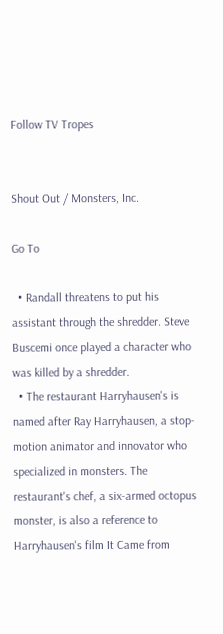Follow TV Tropes


Shout Out / Monsters, Inc.

Go To

  • Randall threatens to put his assistant through the shredder. Steve Buscemi once played a character who was killed by a shredder.
  • The restaurant Harryhausen's is named after Ray Harryhausen, a stop-motion animator and innovator who specialized in monsters. The restaurant's chef, a six-armed octopus monster, is also a reference to Harryhausen's film It Came from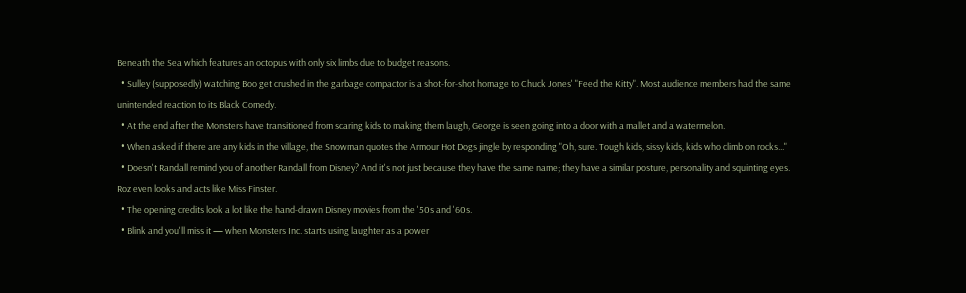Beneath the Sea which features an octopus with only six limbs due to budget reasons.
  • Sulley (supposedly) watching Boo get crushed in the garbage compactor is a shot-for-shot homage to Chuck Jones' "Feed the Kitty". Most audience members had the same unintended reaction to its Black Comedy.
  • At the end after the Monsters have transitioned from scaring kids to making them laugh, George is seen going into a door with a mallet and a watermelon.
  • When asked if there are any kids in the village, the Snowman quotes the Armour Hot Dogs jingle by responding "Oh, sure. Tough kids, sissy kids, kids who climb on rocks..."
  • Doesn't Randall remind you of another Randall from Disney? And it's not just because they have the same name; they have a similar posture, personality and squinting eyes. Roz even looks and acts like Miss Finster.
  • The opening credits look a lot like the hand-drawn Disney movies from the '50s and '60s.
  • Blink and you'll miss it — when Monsters Inc. starts using laughter as a power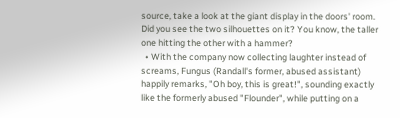source, take a look at the giant display in the doors' room. Did you see the two silhouettes on it? You know, the taller one hitting the other with a hammer?
  • With the company now collecting laughter instead of screams, Fungus (Randall's former, abused assistant) happily remarks, "Oh boy, this is great!", sounding exactly like the formerly abused "Flounder", while putting on a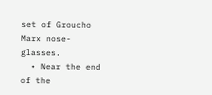set of Groucho Marx nose-glasses.
  • Near the end of the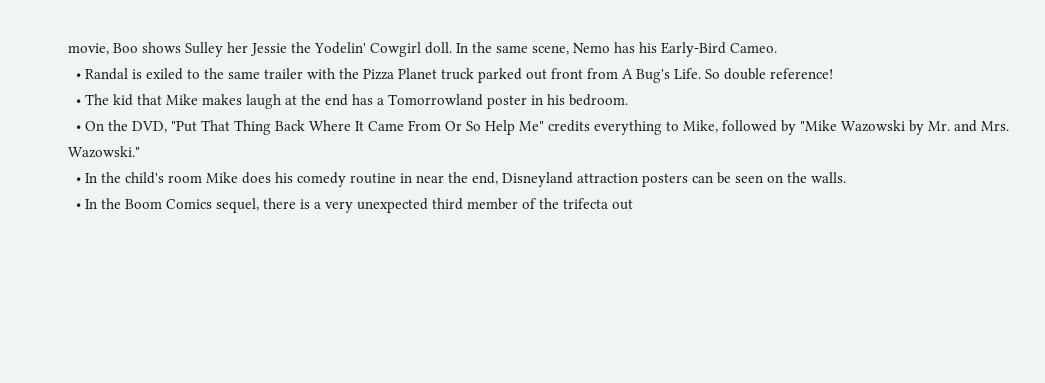movie, Boo shows Sulley her Jessie the Yodelin' Cowgirl doll. In the same scene, Nemo has his Early-Bird Cameo.
  • Randal is exiled to the same trailer with the Pizza Planet truck parked out front from A Bug's Life. So double reference!
  • The kid that Mike makes laugh at the end has a Tomorrowland poster in his bedroom.
  • On the DVD, "Put That Thing Back Where It Came From Or So Help Me" credits everything to Mike, followed by "Mike Wazowski by Mr. and Mrs. Wazowski."
  • In the child's room Mike does his comedy routine in near the end, Disneyland attraction posters can be seen on the walls.
  • In the Boom Comics sequel, there is a very unexpected third member of the trifecta out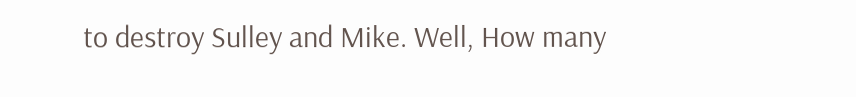to destroy Sulley and Mike. Well, How many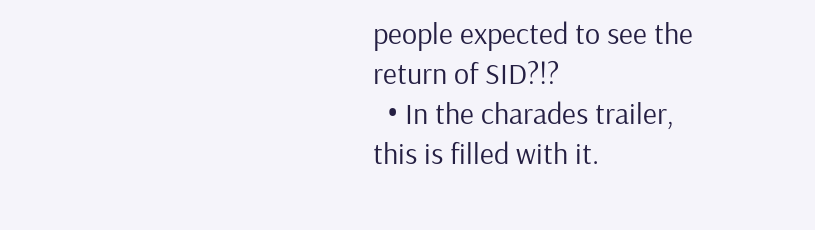people expected to see the return of SID?!?
  • In the charades trailer, this is filled with it.